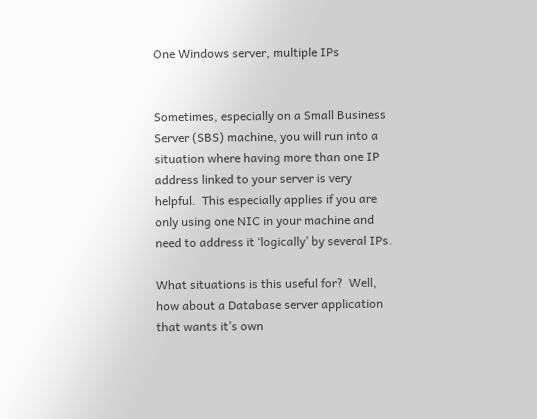One Windows server, multiple IPs


Sometimes, especially on a Small Business Server (SBS) machine, you will run into a situation where having more than one IP address linked to your server is very helpful.  This especially applies if you are only using one NIC in your machine and need to address it ‘logically’ by several IPs.

What situations is this useful for?  Well, how about a Database server application that wants it’s own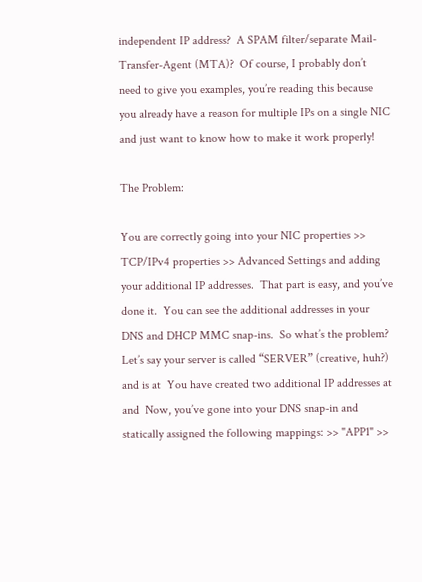independent IP address?  A SPAM filter/separate Mail-Transfer-Agent (MTA)?  Of course, I probably don’t need to give you examples, you’re reading this because you already have a reason for multiple IPs on a single NIC and just want to know how to make it work properly!

The Problem:

You are correctly going into your NIC properties >> TCP/IPv4 properties >> Advanced Settings and adding your additional IP addresses.  That part is easy, and you’ve done it.  You can see the additional addresses in your DNS and DHCP MMC snap-ins.  So what’s the problem? Let’s say your server is called “SERVER” (creative, huh?) and is at  You have created two additional IP addresses at and  Now, you’ve gone into your DNS snap-in and statically assigned the following mappings: >> "APP1" >>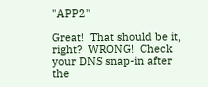"APP2"

Great!  That should be it, right?  WRONG!  Check your DNS snap-in after the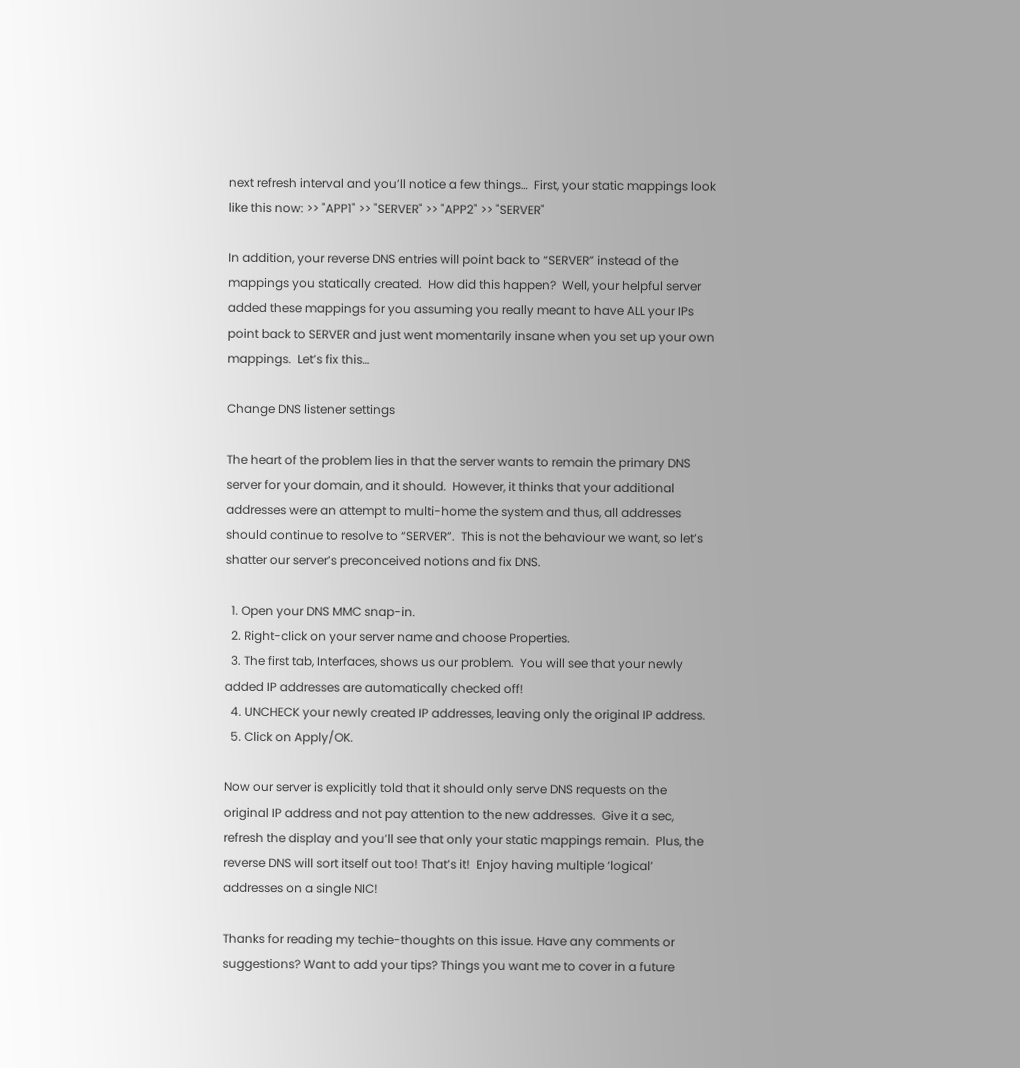next refresh interval and you’ll notice a few things…  First, your static mappings look like this now: >> "APP1" >> "SERVER" >> "APP2" >> "SERVER"

In addition, your reverse DNS entries will point back to “SERVER” instead of the mappings you statically created.  How did this happen?  Well, your helpful server added these mappings for you assuming you really meant to have ALL your IPs point back to SERVER and just went momentarily insane when you set up your own mappings.  Let’s fix this…

Change DNS listener settings

The heart of the problem lies in that the server wants to remain the primary DNS server for your domain, and it should.  However, it thinks that your additional addresses were an attempt to multi-home the system and thus, all addresses should continue to resolve to “SERVER”.  This is not the behaviour we want, so let’s shatter our server’s preconceived notions and fix DNS.

  1. Open your DNS MMC snap-in.
  2. Right-click on your server name and choose Properties.
  3. The first tab, Interfaces, shows us our problem.  You will see that your newly added IP addresses are automatically checked off!
  4. UNCHECK your newly created IP addresses, leaving only the original IP address.
  5. Click on Apply/OK.

Now our server is explicitly told that it should only serve DNS requests on the original IP address and not pay attention to the new addresses.  Give it a sec, refresh the display and you’ll see that only your static mappings remain.  Plus, the reverse DNS will sort itself out too! That’s it!  Enjoy having multiple ‘logical’ addresses on a single NIC!

Thanks for reading my techie-thoughts on this issue. Have any comments or suggestions? Want to add your tips? Things you want me to cover in a future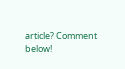article? Comment below!